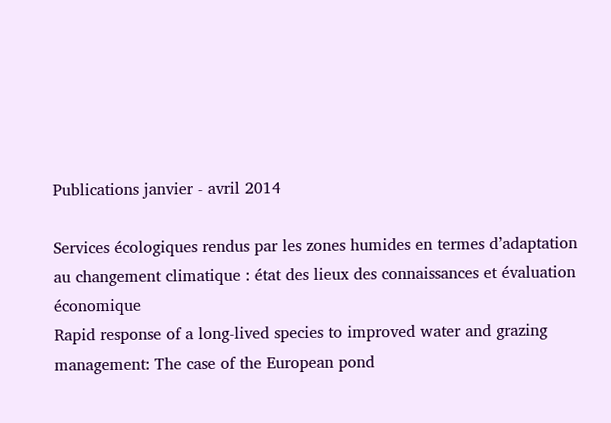Publications janvier - avril 2014

Services écologiques rendus par les zones humides en termes d’adaptation au changement climatique : état des lieux des connaissances et évaluation économique
Rapid response of a long-lived species to improved water and grazing management: The case of the European pond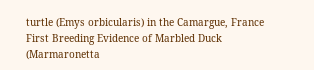turtle (Emys orbicularis) in the Camargue, France
First Breeding Evidence of Marbled Duck (Marmaronetta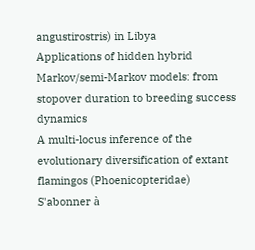angustirostris) in Libya
Applications of hidden hybrid Markov/semi-Markov models: from stopover duration to breeding success dynamics
A multi-locus inference of the evolutionary diversification of extant flamingos (Phoenicopteridae)
S'abonner à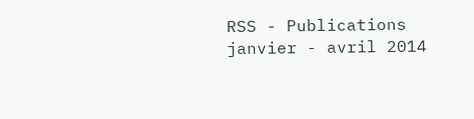RSS - Publications janvier - avril 2014